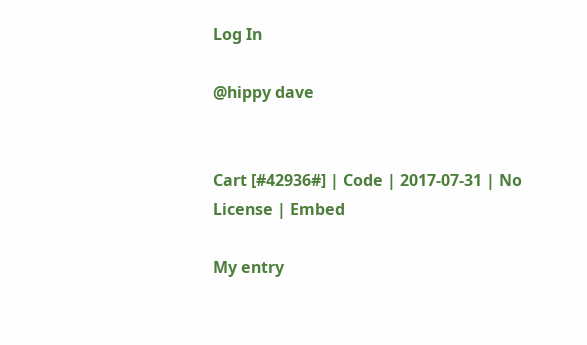Log In

@hippy dave


Cart [#42936#] | Code | 2017-07-31 | No License | Embed

My entry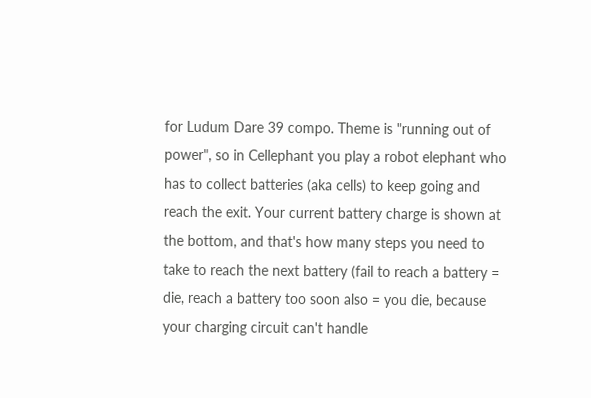for Ludum Dare 39 compo. Theme is "running out of power", so in Cellephant you play a robot elephant who has to collect batteries (aka cells) to keep going and reach the exit. Your current battery charge is shown at the bottom, and that's how many steps you need to take to reach the next battery (fail to reach a battery = die, reach a battery too soon also = you die, because your charging circuit can't handle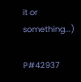it or something...)

P#42937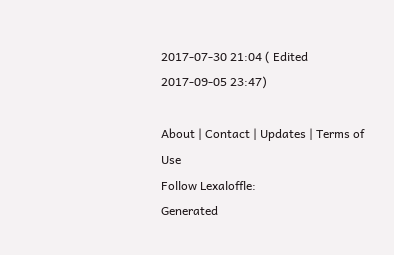2017-07-30 21:04 ( Edited 2017-09-05 23:47)

About | Contact | Updates | Terms of Use
Follow Lexaloffle:
Generated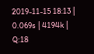2019-11-15 18:13 | 0.069s | 4194k | Q:18